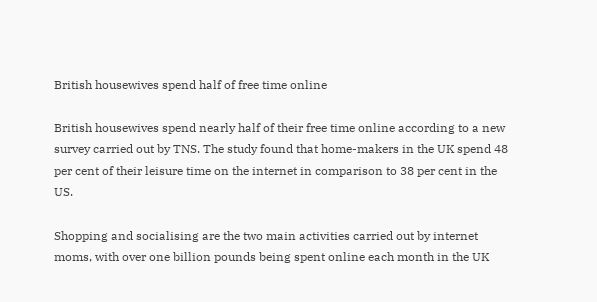British housewives spend half of free time online

British housewives spend nearly half of their free time online according to a new survey carried out by TNS. The study found that home-makers in the UK spend 48 per cent of their leisure time on the internet in comparison to 38 per cent in the US.

Shopping and socialising are the two main activities carried out by internet moms, with over one billion pounds being spent online each month in the UK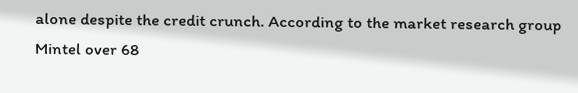alone despite the credit crunch. According to the market research group Mintel over 68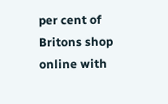per cent of Britons shop online with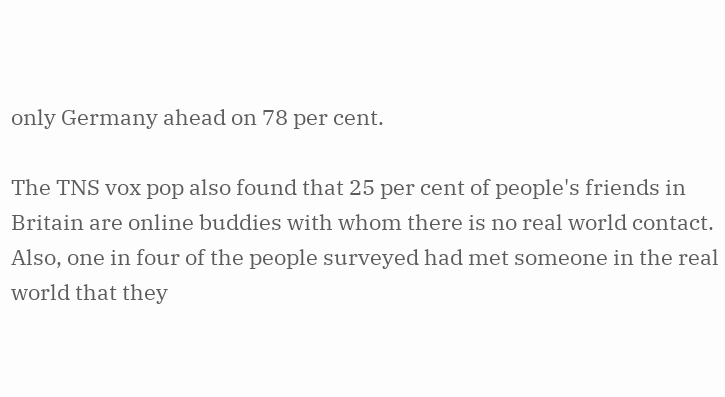only Germany ahead on 78 per cent.

The TNS vox pop also found that 25 per cent of people's friends in Britain are online buddies with whom there is no real world contact. Also, one in four of the people surveyed had met someone in the real world that they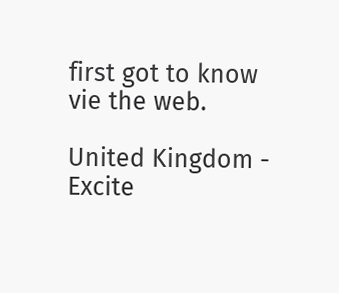first got to know vie the web.

United Kingdom - Excite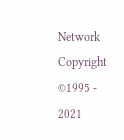Network Copyright ©1995 - 2021